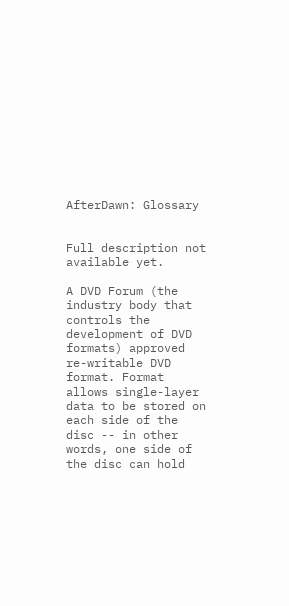AfterDawn: Glossary


Full description not available yet.

A DVD Forum (the industry body that controls the development of DVD formats) approved re-writable DVD format. Format allows single-layer data to be stored on each side of the disc -- in other words, one side of the disc can hold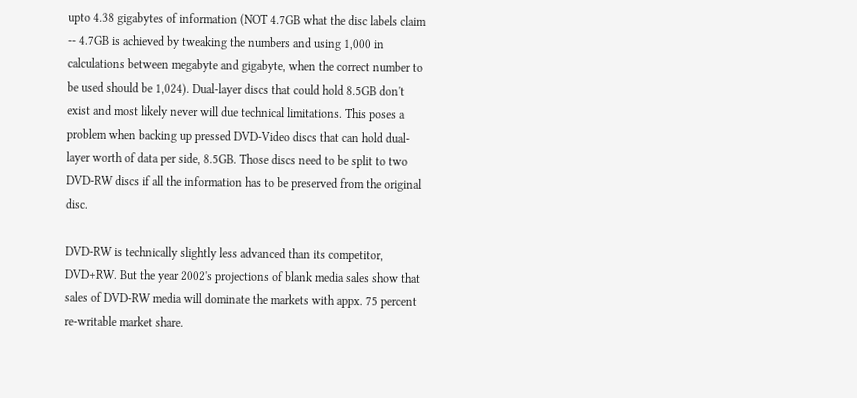upto 4.38 gigabytes of information (NOT 4.7GB what the disc labels claim -- 4.7GB is achieved by tweaking the numbers and using 1,000 in calculations between megabyte and gigabyte, when the correct number to be used should be 1,024). Dual-layer discs that could hold 8.5GB don't exist and most likely never will due technical limitations. This poses a problem when backing up pressed DVD-Video discs that can hold dual-layer worth of data per side, 8.5GB. Those discs need to be split to two DVD-RW discs if all the information has to be preserved from the original disc.

DVD-RW is technically slightly less advanced than its competitor, DVD+RW. But the year 2002's projections of blank media sales show that sales of DVD-RW media will dominate the markets with appx. 75 percent re-writable market share.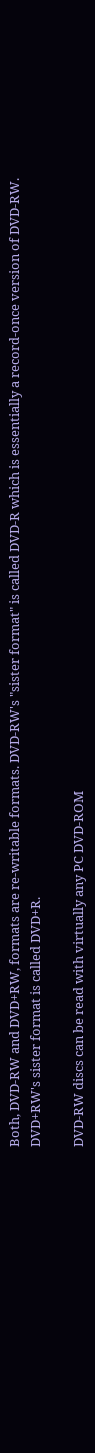Both, DVD-RW and DVD+RW, formats are re-writable formats. DVD-RW's "sister format" is called DVD-R which is essentially a record-once version of DVD-RW. DVD+RW's sister format is called DVD+R.

DVD-RW discs can be read with virtually any PC DVD-ROM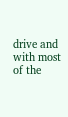drive and with most of the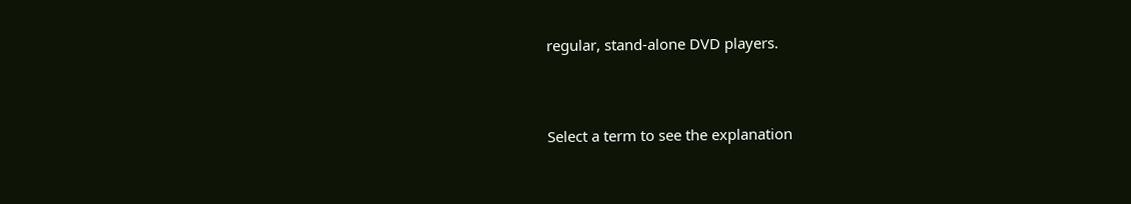regular, stand-alone DVD players.


Select a term to see the explanation